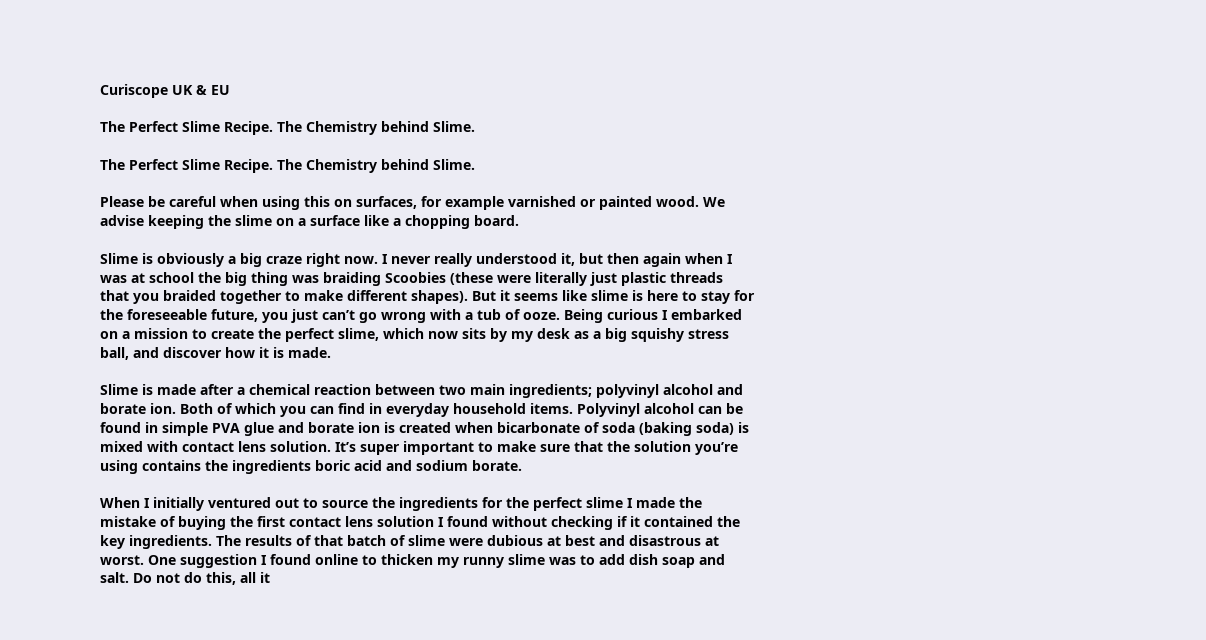Curiscope UK & EU

The Perfect Slime Recipe. The Chemistry behind Slime.

The Perfect Slime Recipe. The Chemistry behind Slime.

Please be careful when using this on surfaces, for example varnished or painted wood. We advise keeping the slime on a surface like a chopping board.

Slime is obviously a big craze right now. I never really understood it, but then again when I was at school the big thing was braiding Scoobies (these were literally just plastic threads that you braided together to make different shapes). But it seems like slime is here to stay for the foreseeable future, you just can’t go wrong with a tub of ooze. Being curious I embarked on a mission to create the perfect slime, which now sits by my desk as a big squishy stress ball, and discover how it is made.

Slime is made after a chemical reaction between two main ingredients; polyvinyl alcohol and borate ion. Both of which you can find in everyday household items. Polyvinyl alcohol can be found in simple PVA glue and borate ion is created when bicarbonate of soda (baking soda) is mixed with contact lens solution. It’s super important to make sure that the solution you’re using contains the ingredients boric acid and sodium borate.

When I initially ventured out to source the ingredients for the perfect slime I made the mistake of buying the first contact lens solution I found without checking if it contained the key ingredients. The results of that batch of slime were dubious at best and disastrous at worst. One suggestion I found online to thicken my runny slime was to add dish soap and salt. Do not do this, all it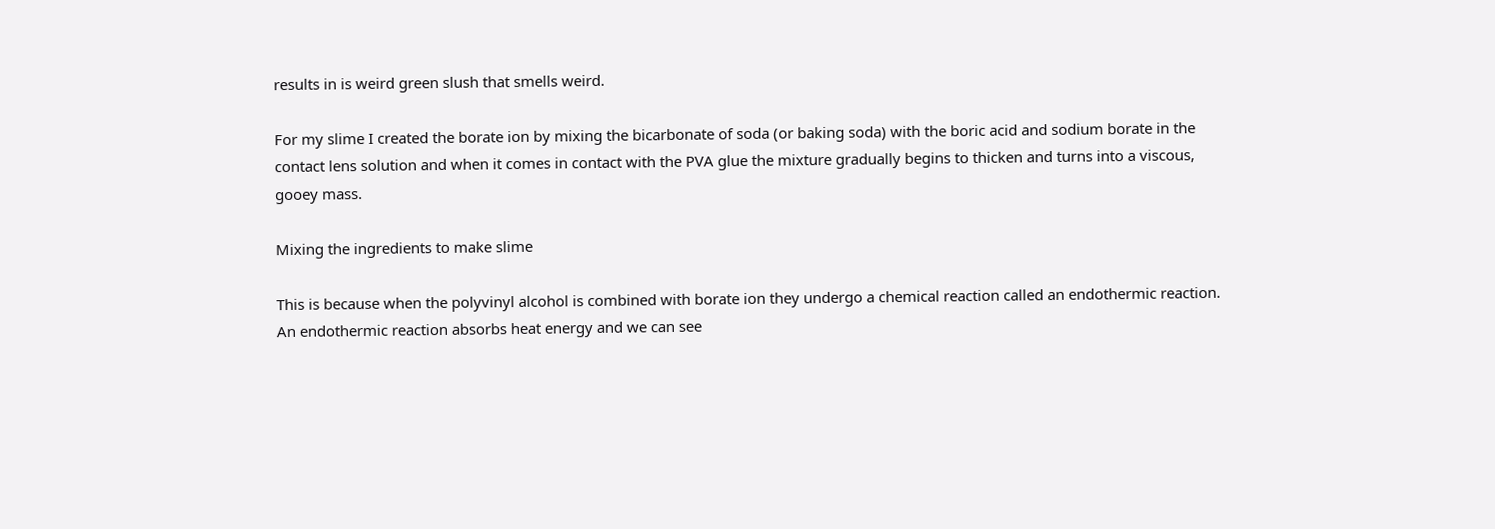results in is weird green slush that smells weird.

For my slime I created the borate ion by mixing the bicarbonate of soda (or baking soda) with the boric acid and sodium borate in the contact lens solution and when it comes in contact with the PVA glue the mixture gradually begins to thicken and turns into a viscous, gooey mass.

Mixing the ingredients to make slime

This is because when the polyvinyl alcohol is combined with borate ion they undergo a chemical reaction called an endothermic reaction. An endothermic reaction absorbs heat energy and we can see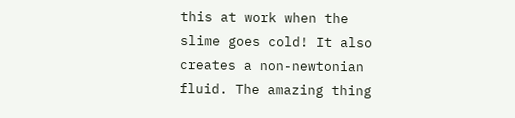this at work when the slime goes cold! It also creates a non-newtonian fluid. The amazing thing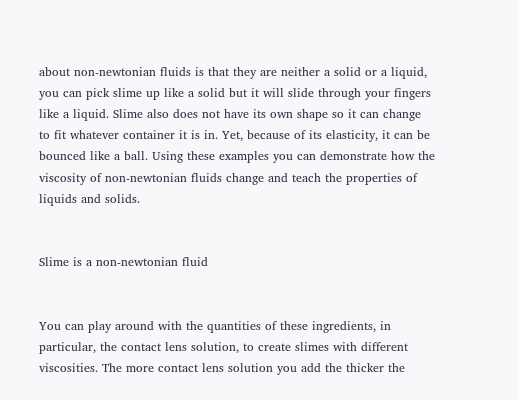about non-newtonian fluids is that they are neither a solid or a liquid, you can pick slime up like a solid but it will slide through your fingers like a liquid. Slime also does not have its own shape so it can change to fit whatever container it is in. Yet, because of its elasticity, it can be bounced like a ball. Using these examples you can demonstrate how the viscosity of non-newtonian fluids change and teach the properties of liquids and solids.


Slime is a non-newtonian fluid


You can play around with the quantities of these ingredients, in particular, the contact lens solution, to create slimes with different viscosities. The more contact lens solution you add the thicker the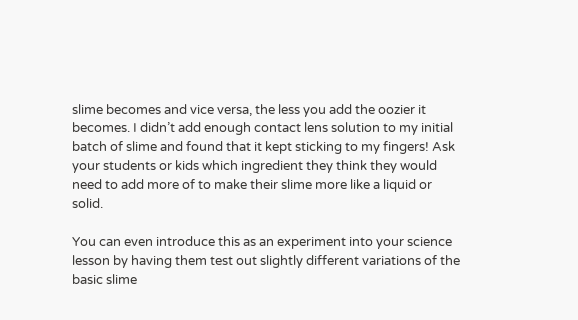slime becomes and vice versa, the less you add the oozier it becomes. I didn’t add enough contact lens solution to my initial batch of slime and found that it kept sticking to my fingers! Ask your students or kids which ingredient they think they would need to add more of to make their slime more like a liquid or solid.

You can even introduce this as an experiment into your science lesson by having them test out slightly different variations of the basic slime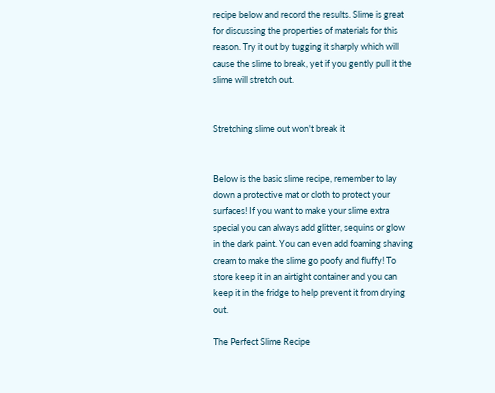recipe below and record the results. Slime is great for discussing the properties of materials for this reason. Try it out by tugging it sharply which will cause the slime to break, yet if you gently pull it the slime will stretch out.


Stretching slime out won't break it


Below is the basic slime recipe, remember to lay down a protective mat or cloth to protect your surfaces! If you want to make your slime extra special you can always add glitter, sequins or glow in the dark paint. You can even add foaming shaving cream to make the slime go poofy and fluffy! To store keep it in an airtight container and you can keep it in the fridge to help prevent it from drying out.

The Perfect Slime Recipe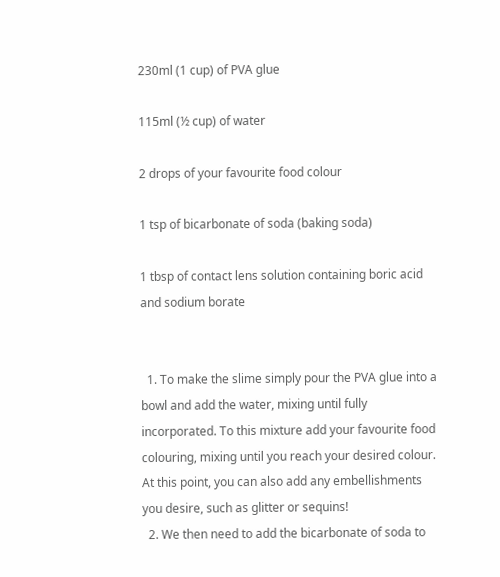230ml (1 cup) of PVA glue

115ml (½ cup) of water

2 drops of your favourite food colour

1 tsp of bicarbonate of soda (baking soda)

1 tbsp of contact lens solution containing boric acid and sodium borate


  1. To make the slime simply pour the PVA glue into a bowl and add the water, mixing until fully incorporated. To this mixture add your favourite food colouring, mixing until you reach your desired colour. At this point, you can also add any embellishments you desire, such as glitter or sequins!
  2. We then need to add the bicarbonate of soda to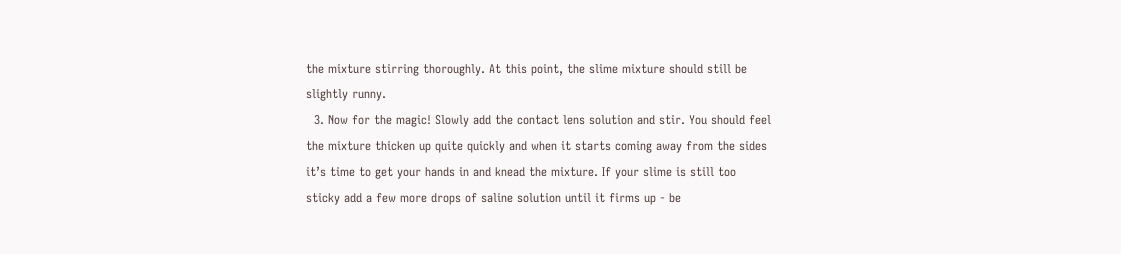the mixture stirring thoroughly. At this point, the slime mixture should still be slightly runny.
  3. Now for the magic! Slowly add the contact lens solution and stir. You should feel the mixture thicken up quite quickly and when it starts coming away from the sides it’s time to get your hands in and knead the mixture. If your slime is still too sticky add a few more drops of saline solution until it firms up - be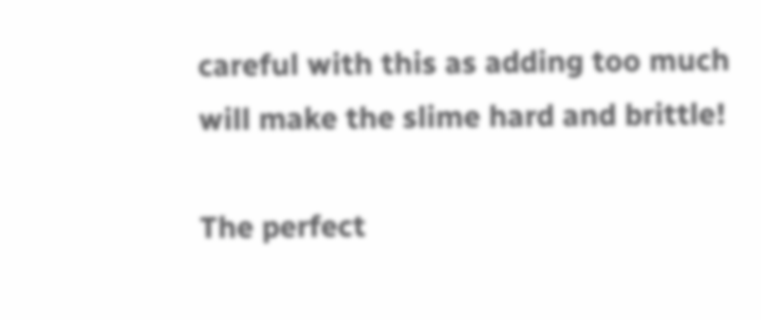careful with this as adding too much will make the slime hard and brittle!

The perfect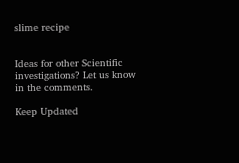slime recipe


Ideas for other Scientific investigations? Let us know in the comments.

Keep Updated